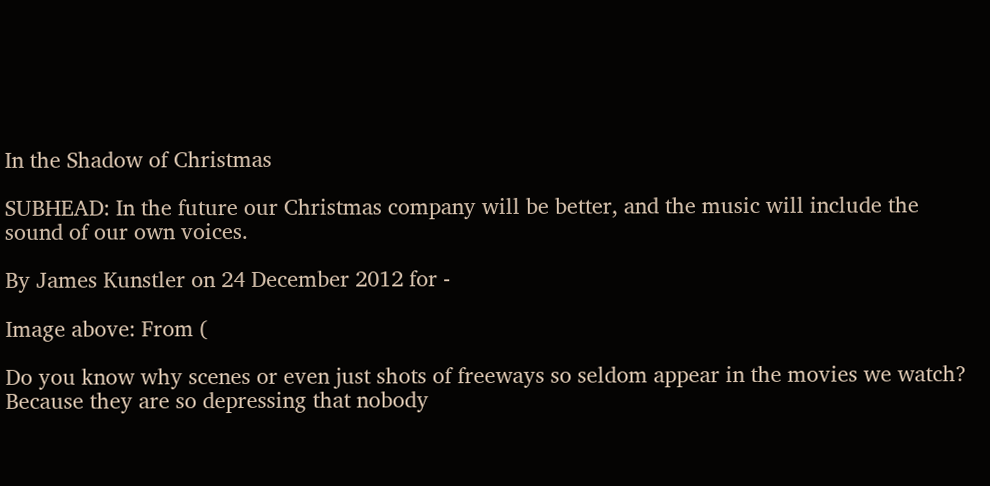In the Shadow of Christmas

SUBHEAD: In the future our Christmas company will be better, and the music will include the sound of our own voices.

By James Kunstler on 24 December 2012 for -

Image above: From (

Do you know why scenes or even just shots of freeways so seldom appear in the movies we watch? Because they are so depressing that nobody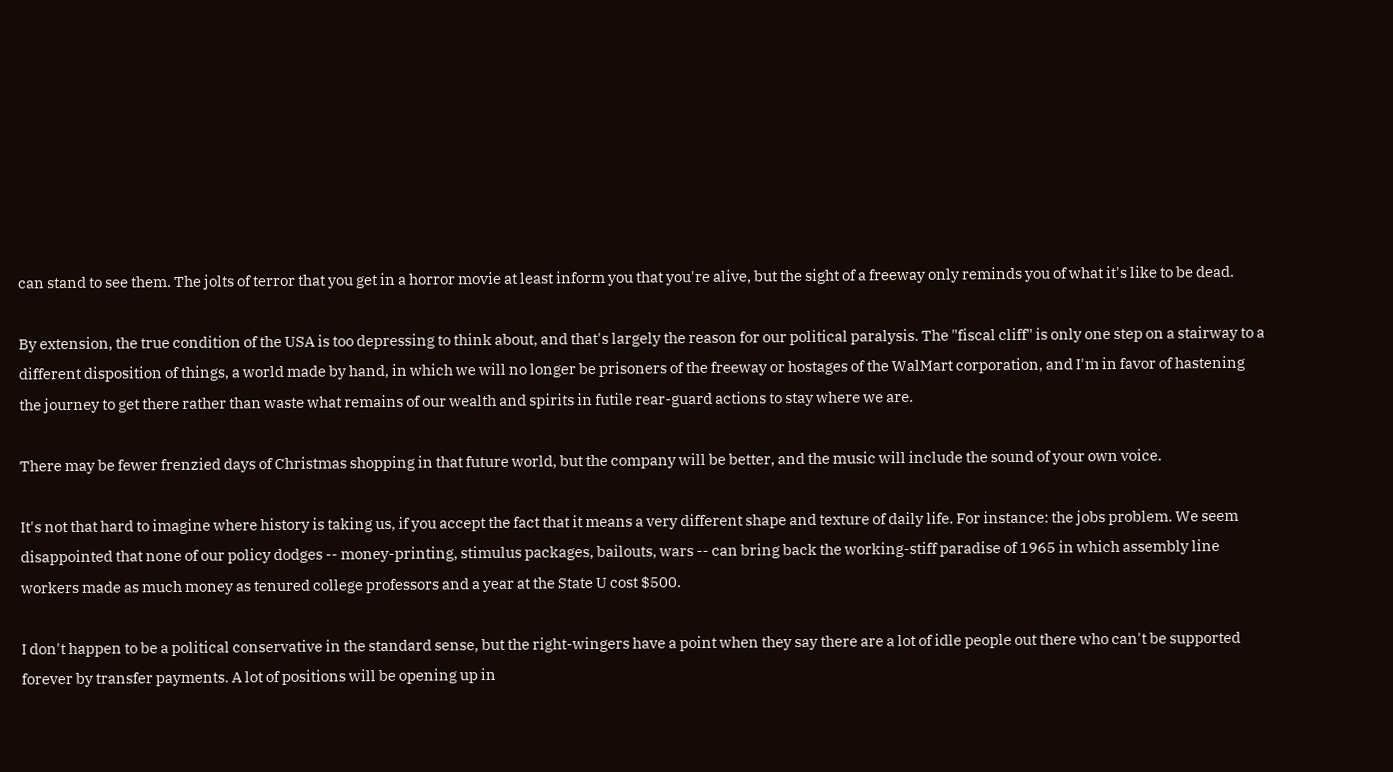can stand to see them. The jolts of terror that you get in a horror movie at least inform you that you're alive, but the sight of a freeway only reminds you of what it's like to be dead.

By extension, the true condition of the USA is too depressing to think about, and that's largely the reason for our political paralysis. The "fiscal cliff" is only one step on a stairway to a different disposition of things, a world made by hand, in which we will no longer be prisoners of the freeway or hostages of the WalMart corporation, and I'm in favor of hastening the journey to get there rather than waste what remains of our wealth and spirits in futile rear-guard actions to stay where we are.

There may be fewer frenzied days of Christmas shopping in that future world, but the company will be better, and the music will include the sound of your own voice.

It's not that hard to imagine where history is taking us, if you accept the fact that it means a very different shape and texture of daily life. For instance: the jobs problem. We seem disappointed that none of our policy dodges -- money-printing, stimulus packages, bailouts, wars -- can bring back the working-stiff paradise of 1965 in which assembly line workers made as much money as tenured college professors and a year at the State U cost $500.

I don't happen to be a political conservative in the standard sense, but the right-wingers have a point when they say there are a lot of idle people out there who can't be supported forever by transfer payments. A lot of positions will be opening up in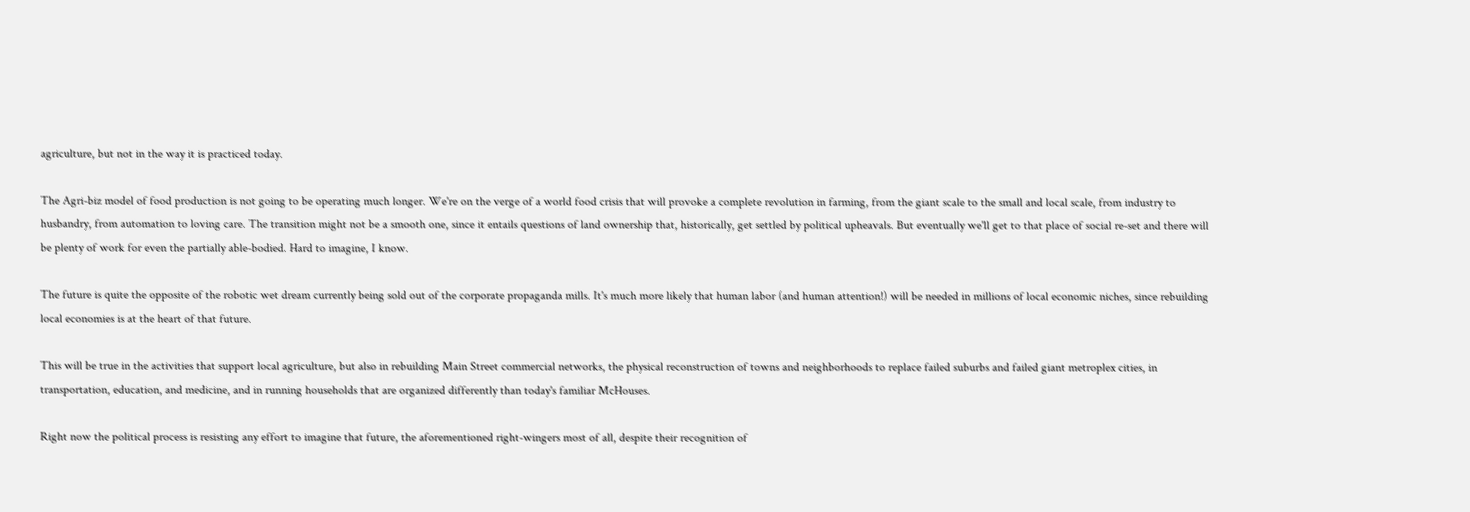agriculture, but not in the way it is practiced today.

The Agri-biz model of food production is not going to be operating much longer. We're on the verge of a world food crisis that will provoke a complete revolution in farming, from the giant scale to the small and local scale, from industry to husbandry, from automation to loving care. The transition might not be a smooth one, since it entails questions of land ownership that, historically, get settled by political upheavals. But eventually we'll get to that place of social re-set and there will be plenty of work for even the partially able-bodied. Hard to imagine, I know.

The future is quite the opposite of the robotic wet dream currently being sold out of the corporate propaganda mills. It's much more likely that human labor (and human attention!) will be needed in millions of local economic niches, since rebuilding local economies is at the heart of that future.

This will be true in the activities that support local agriculture, but also in rebuilding Main Street commercial networks, the physical reconstruction of towns and neighborhoods to replace failed suburbs and failed giant metroplex cities, in transportation, education, and medicine, and in running households that are organized differently than today's familiar McHouses.

Right now the political process is resisting any effort to imagine that future, the aforementioned right-wingers most of all, despite their recognition of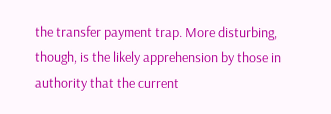the transfer payment trap. More disturbing, though, is the likely apprehension by those in authority that the current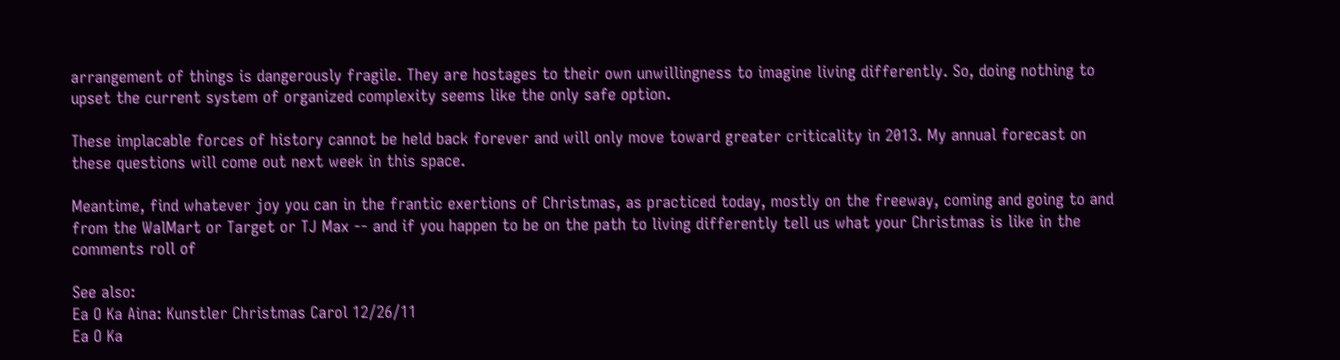arrangement of things is dangerously fragile. They are hostages to their own unwillingness to imagine living differently. So, doing nothing to upset the current system of organized complexity seems like the only safe option.

These implacable forces of history cannot be held back forever and will only move toward greater criticality in 2013. My annual forecast on these questions will come out next week in this space.

Meantime, find whatever joy you can in the frantic exertions of Christmas, as practiced today, mostly on the freeway, coming and going to and from the WalMart or Target or TJ Max -- and if you happen to be on the path to living differently tell us what your Christmas is like in the comments roll of

See also:
Ea O Ka Aina: Kunstler Christmas Carol 12/26/11
Ea O Ka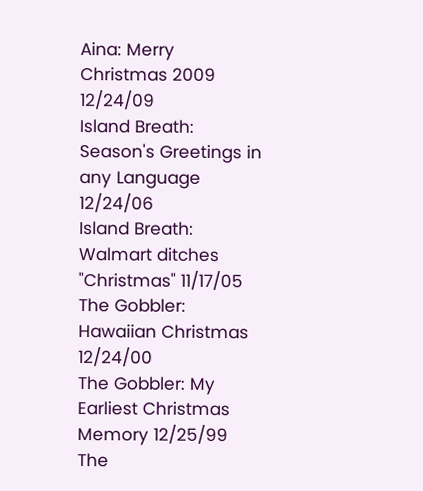Aina: Merry Christmas 2009 12/24/09
Island Breath: Season's Greetings in any Language 12/24/06
Island Breath: Walmart ditches "Christmas" 11/17/05
The Gobbler: Hawaiian Christmas 12/24/00
The Gobbler: My Earliest Christmas Memory 12/25/99
The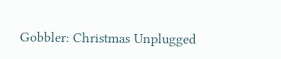Gobbler: Christmas Unplugged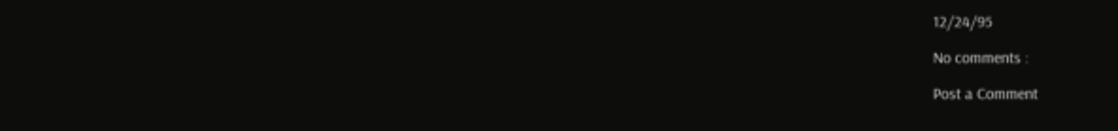12/24/95

No comments :

Post a Comment